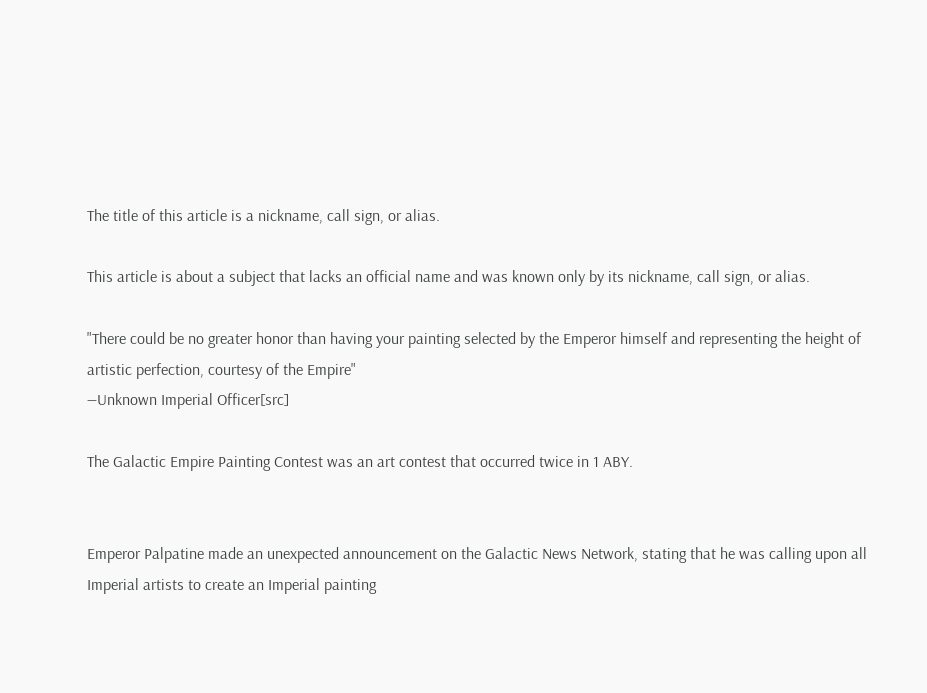The title of this article is a nickname, call sign, or alias.

This article is about a subject that lacks an official name and was known only by its nickname, call sign, or alias.

"There could be no greater honor than having your painting selected by the Emperor himself and representing the height of artistic perfection, courtesy of the Empire"
―Unknown Imperial Officer[src]

The Galactic Empire Painting Contest was an art contest that occurred twice in 1 ABY.


Emperor Palpatine made an unexpected announcement on the Galactic News Network, stating that he was calling upon all Imperial artists to create an Imperial painting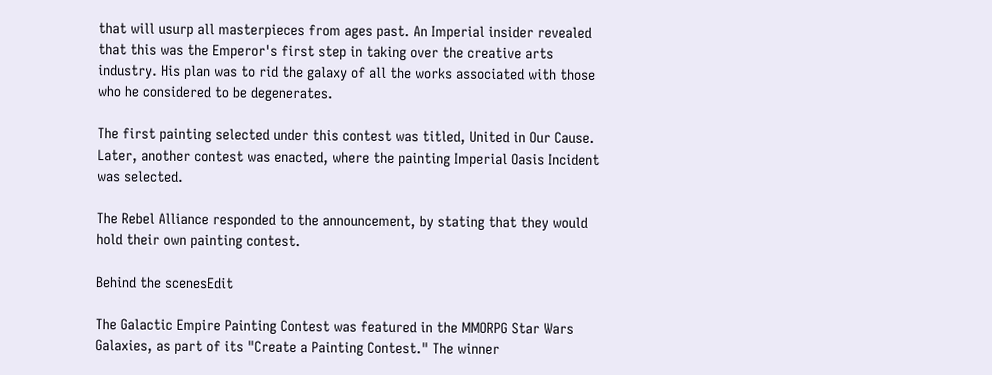that will usurp all masterpieces from ages past. An Imperial insider revealed that this was the Emperor's first step in taking over the creative arts industry. His plan was to rid the galaxy of all the works associated with those who he considered to be degenerates.

The first painting selected under this contest was titled, United in Our Cause. Later, another contest was enacted, where the painting Imperial Oasis Incident was selected.

The Rebel Alliance responded to the announcement, by stating that they would hold their own painting contest.

Behind the scenesEdit

The Galactic Empire Painting Contest was featured in the MMORPG Star Wars Galaxies, as part of its "Create a Painting Contest." The winner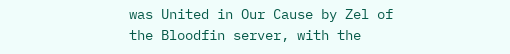was United in Our Cause by Zel of the Bloodfin server, with the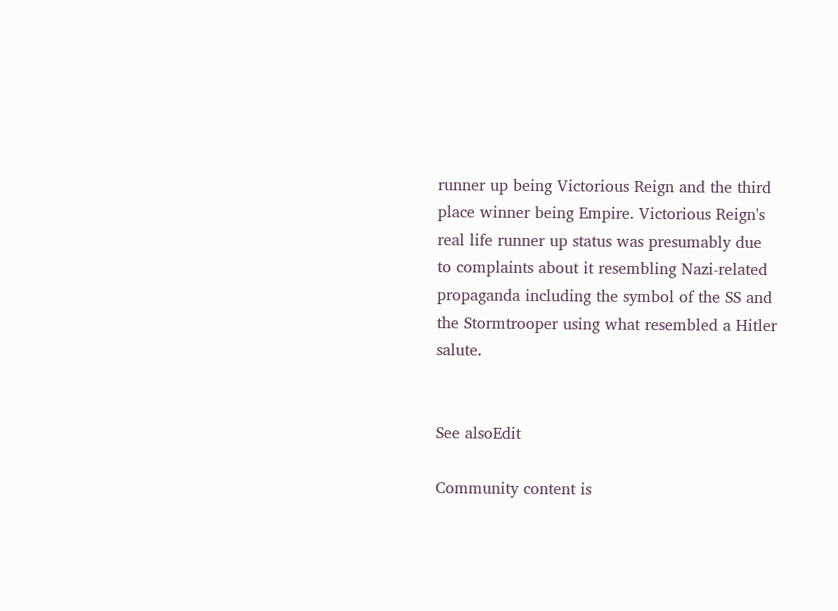runner up being Victorious Reign and the third place winner being Empire. Victorious Reign's real life runner up status was presumably due to complaints about it resembling Nazi-related propaganda including the symbol of the SS and the Stormtrooper using what resembled a Hitler salute.


See alsoEdit

Community content is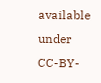available under CC-BY-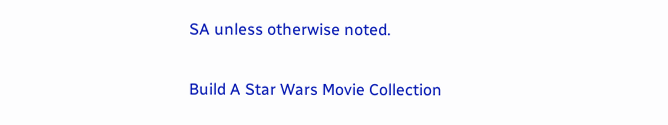SA unless otherwise noted.

Build A Star Wars Movie Collection